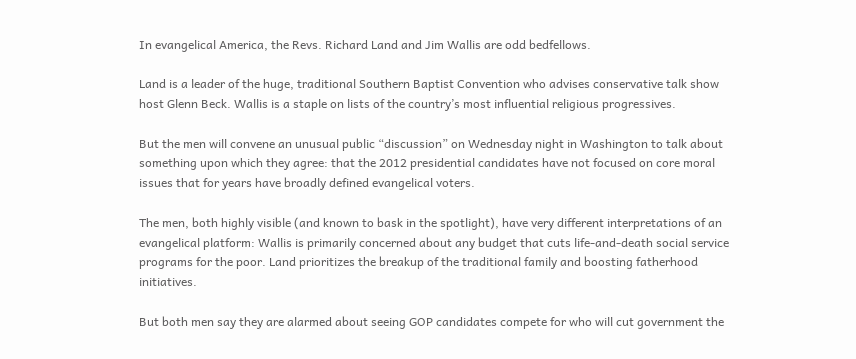In evangelical America, the Revs. Richard Land and Jim Wallis are odd bedfellows.

Land is a leader of the huge, traditional Southern Baptist Convention who advises conservative talk show host Glenn Beck. Wallis is a staple on lists of the country’s most influential religious progressives.

But the men will convene an unusual public “discussion” on Wednesday night in Washington to talk about something upon which they agree: that the 2012 presidential candidates have not focused on core moral issues that for years have broadly defined evangelical voters.

The men, both highly visible (and known to bask in the spotlight), have very different interpretations of an evangelical platform: Wallis is primarily concerned about any budget that cuts life-and-death social service programs for the poor. Land prioritizes the breakup of the traditional family and boosting fatherhood initiatives.

But both men say they are alarmed about seeing GOP candidates compete for who will cut government the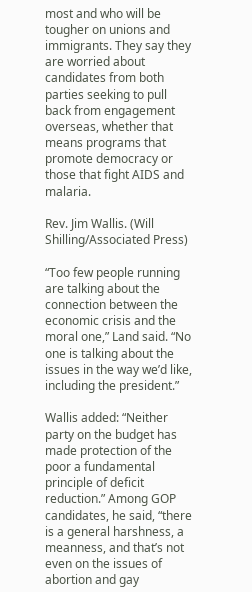most and who will be tougher on unions and immigrants. They say they are worried about candidates from both parties seeking to pull back from engagement overseas, whether that means programs that promote democracy or those that fight AIDS and malaria.

Rev. Jim Wallis. (Will Shilling/Associated Press)

“Too few people running are talking about the connection between the economic crisis and the moral one,” Land said. “No one is talking about the issues in the way we’d like, including the president.”

Wallis added: “Neither party on the budget has made protection of the poor a fundamental principle of deficit reduction.” Among GOP candidates, he said, “there is a general harshness, a meanness, and that’s not even on the issues of abortion and gay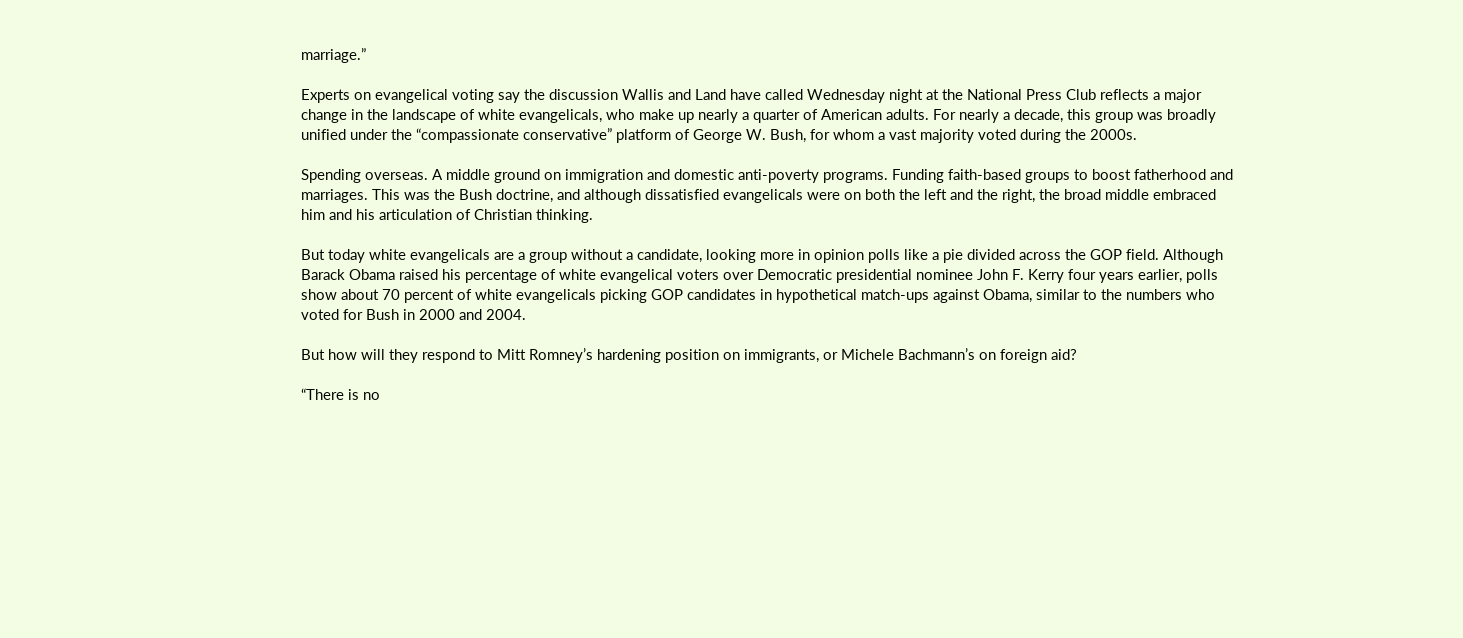marriage.”

Experts on evangelical voting say the discussion Wallis and Land have called Wednesday night at the National Press Club reflects a major change in the landscape of white evangelicals, who make up nearly a quarter of American adults. For nearly a decade, this group was broadly unified under the “compassionate conservative” platform of George W. Bush, for whom a vast majority voted during the 2000s.

Spending overseas. A middle ground on immigration and domestic anti-poverty programs. Funding faith-based groups to boost fatherhood and marriages. This was the Bush doctrine, and although dissatisfied evangelicals were on both the left and the right, the broad middle embraced him and his articulation of Christian thinking.

But today white evangelicals are a group without a candidate, looking more in opinion polls like a pie divided across the GOP field. Although Barack Obama raised his percentage of white evangelical voters over Democratic presidential nominee John F. Kerry four years earlier, polls show about 70 percent of white evangelicals picking GOP candidates in hypothetical match-ups against Obama, similar to the numbers who voted for Bush in 2000 and 2004.

But how will they respond to Mitt Romney’s hardening position on immigrants, or Michele Bachmann’s on foreign aid?

“There is no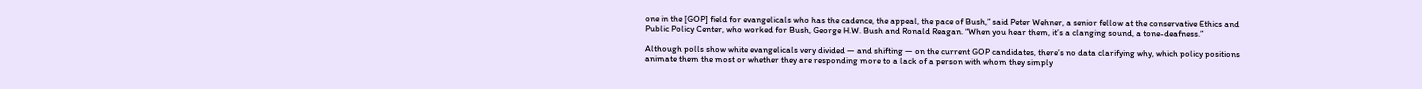one in the [GOP] field for evangelicals who has the cadence, the appeal, the pace of Bush,” said Peter Wehner, a senior fellow at the conservative Ethics and Public Policy Center, who worked for Bush, George H.W. Bush and Ronald Reagan. “When you hear them, it’s a clanging sound, a tone-deafness.”

Although polls show white evangelicals very divided — and shifting — on the current GOP candidates, there’s no data clarifying why, which policy positions animate them the most or whether they are responding more to a lack of a person with whom they simply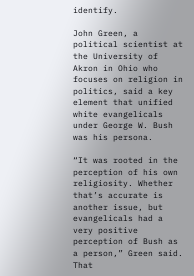identify.

John Green, a political scientist at the University of Akron in Ohio who focuses on religion in politics, said a key element that unified white evangelicals under George W. Bush was his persona.

“It was rooted in the perception of his own religiosity. Whether that’s accurate is another issue, but evangelicals had a very positive perception of Bush as a person,” Green said. That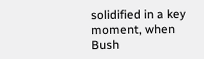solidified in a key moment, when Bush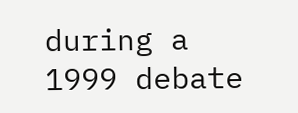during a 1999 debate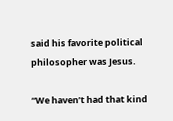said his favorite political philosopher was Jesus.

“We haven’t had that kind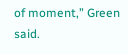of moment,” Green said.